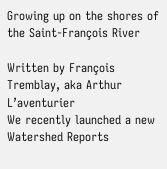Growing up on the shores of the Saint-François River

Written by François Tremblay, aka Arthur L’aventurier
We recently launched a new Watershed Reports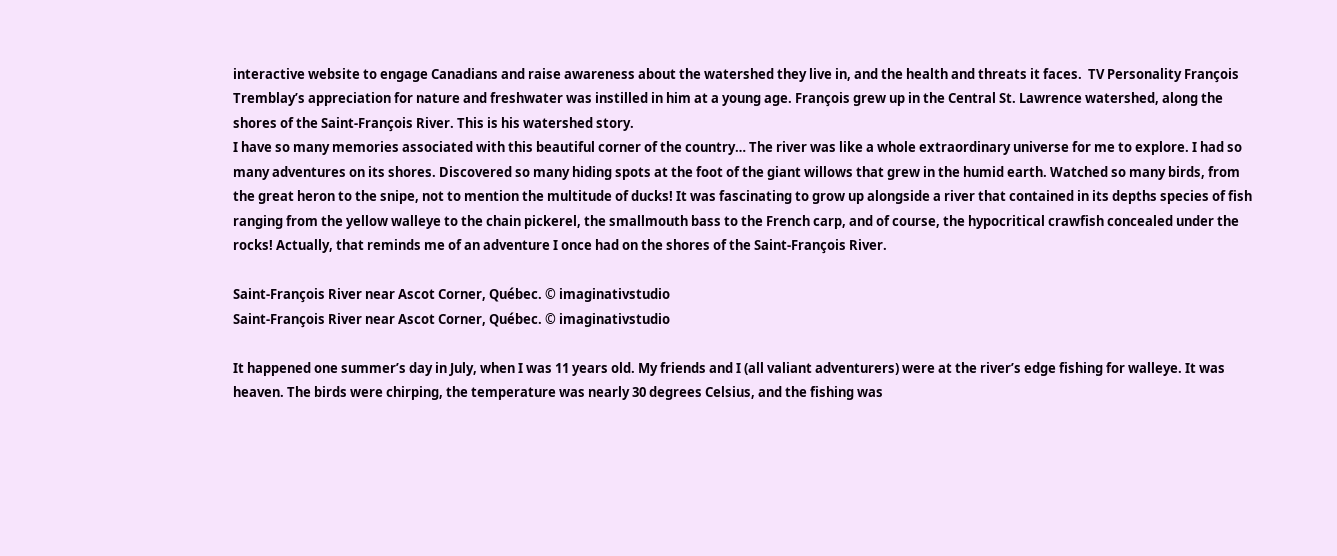interactive website to engage Canadians and raise awareness about the watershed they live in, and the health and threats it faces.  TV Personality François Tremblay’s appreciation for nature and freshwater was instilled in him at a young age. François grew up in the Central St. Lawrence watershed, along the shores of the Saint-François River. This is his watershed story.
I have so many memories associated with this beautiful corner of the country… The river was like a whole extraordinary universe for me to explore. I had so many adventures on its shores. Discovered so many hiding spots at the foot of the giant willows that grew in the humid earth. Watched so many birds, from the great heron to the snipe, not to mention the multitude of ducks! It was fascinating to grow up alongside a river that contained in its depths species of fish ranging from the yellow walleye to the chain pickerel, the smallmouth bass to the French carp, and of course, the hypocritical crawfish concealed under the rocks! Actually, that reminds me of an adventure I once had on the shores of the Saint-François River.

Saint-François River near Ascot Corner, Québec. © imaginativstudio
Saint-François River near Ascot Corner, Québec. © imaginativstudio

It happened one summer’s day in July, when I was 11 years old. My friends and I (all valiant adventurers) were at the river’s edge fishing for walleye. It was heaven. The birds were chirping, the temperature was nearly 30 degrees Celsius, and the fishing was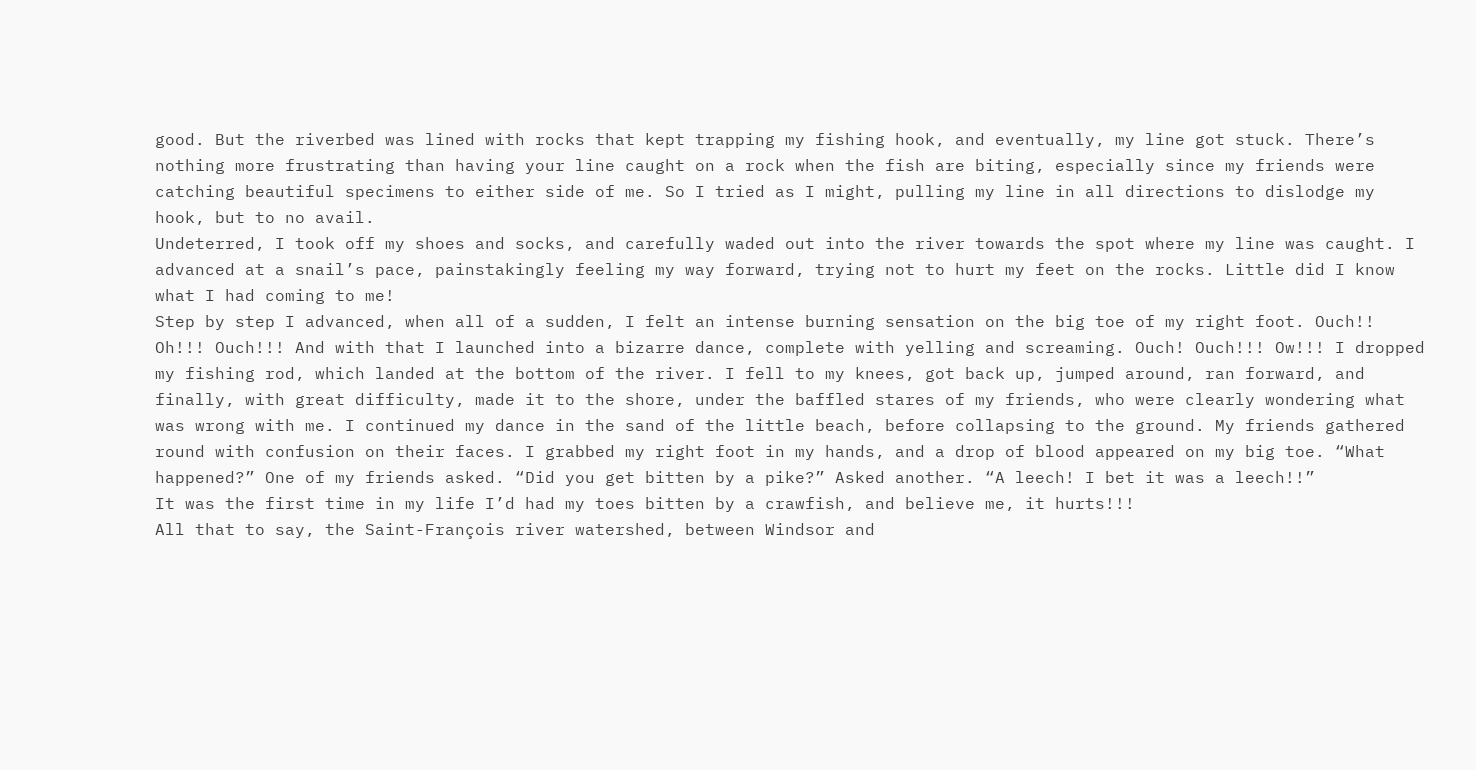good. But the riverbed was lined with rocks that kept trapping my fishing hook, and eventually, my line got stuck. There’s nothing more frustrating than having your line caught on a rock when the fish are biting, especially since my friends were catching beautiful specimens to either side of me. So I tried as I might, pulling my line in all directions to dislodge my hook, but to no avail.
Undeterred, I took off my shoes and socks, and carefully waded out into the river towards the spot where my line was caught. I advanced at a snail’s pace, painstakingly feeling my way forward, trying not to hurt my feet on the rocks. Little did I know what I had coming to me!
Step by step I advanced, when all of a sudden, I felt an intense burning sensation on the big toe of my right foot. Ouch!! Oh!!! Ouch!!! And with that I launched into a bizarre dance, complete with yelling and screaming. Ouch! Ouch!!! Ow!!! I dropped my fishing rod, which landed at the bottom of the river. I fell to my knees, got back up, jumped around, ran forward, and finally, with great difficulty, made it to the shore, under the baffled stares of my friends, who were clearly wondering what was wrong with me. I continued my dance in the sand of the little beach, before collapsing to the ground. My friends gathered round with confusion on their faces. I grabbed my right foot in my hands, and a drop of blood appeared on my big toe. “What happened?” One of my friends asked. “Did you get bitten by a pike?” Asked another. “A leech! I bet it was a leech!!”
It was the first time in my life I’d had my toes bitten by a crawfish, and believe me, it hurts!!!
All that to say, the Saint-François river watershed, between Windsor and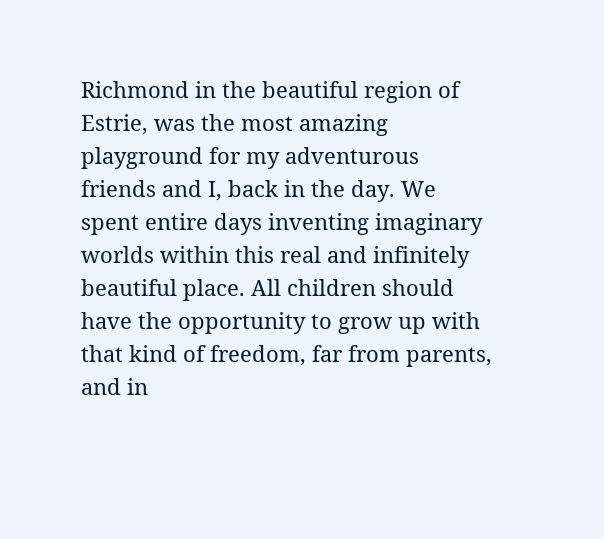Richmond in the beautiful region of Estrie, was the most amazing playground for my adventurous friends and I, back in the day. We spent entire days inventing imaginary worlds within this real and infinitely beautiful place. All children should have the opportunity to grow up with that kind of freedom, far from parents, and in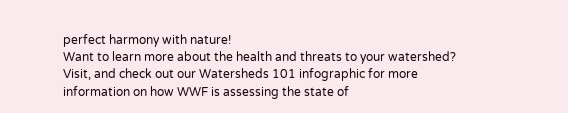perfect harmony with nature!
Want to learn more about the health and threats to your watershed? Visit, and check out our Watersheds 101 infographic for more information on how WWF is assessing the state of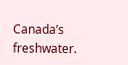Canada’s freshwater.